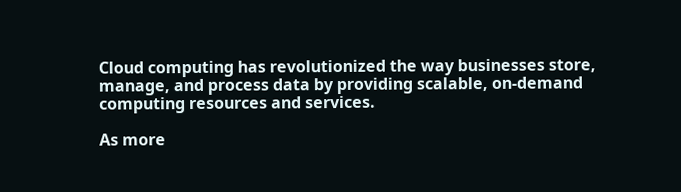Cloud computing has revolutionized the way businesses store, manage, and process data by providing scalable, on-demand computing resources and services.

As more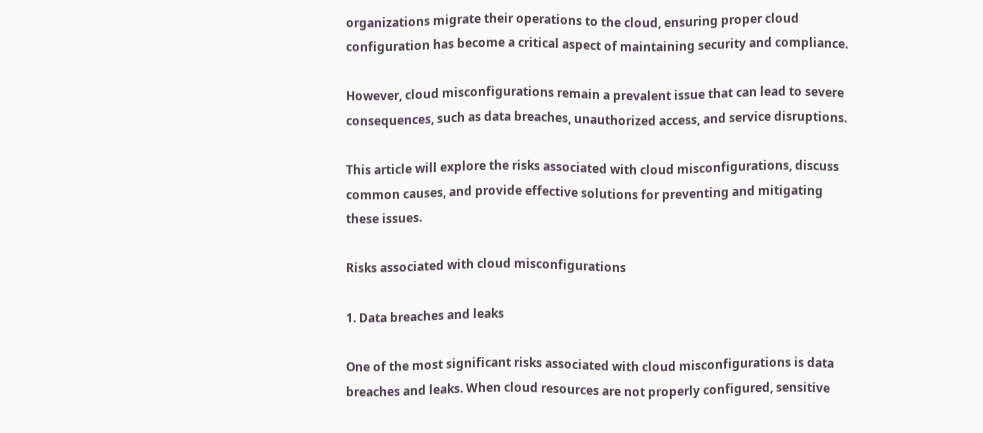organizations migrate their operations to the cloud, ensuring proper cloud configuration has become a critical aspect of maintaining security and compliance.

However, cloud misconfigurations remain a prevalent issue that can lead to severe consequences, such as data breaches, unauthorized access, and service disruptions.

This article will explore the risks associated with cloud misconfigurations, discuss common causes, and provide effective solutions for preventing and mitigating these issues.

Risks associated with cloud misconfigurations

1. Data breaches and leaks

One of the most significant risks associated with cloud misconfigurations is data breaches and leaks. When cloud resources are not properly configured, sensitive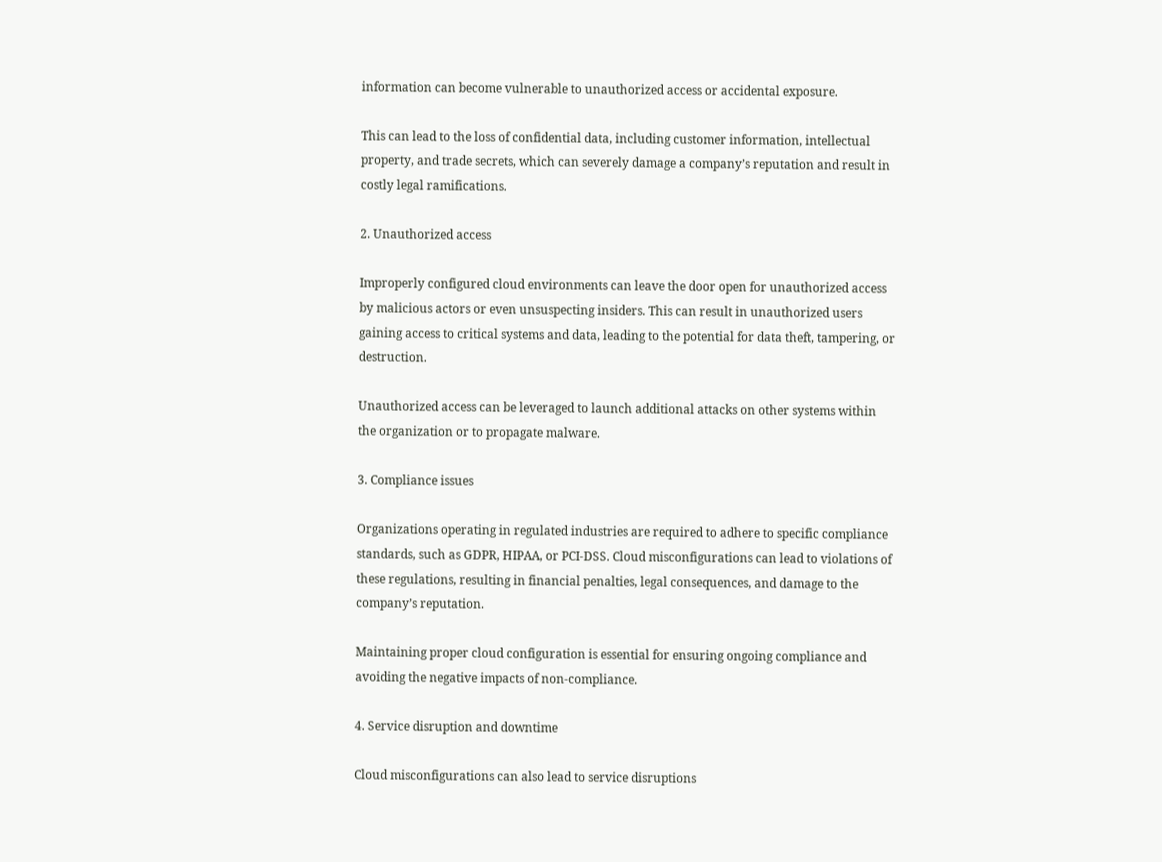information can become vulnerable to unauthorized access or accidental exposure.

This can lead to the loss of confidential data, including customer information, intellectual property, and trade secrets, which can severely damage a company’s reputation and result in costly legal ramifications.

2. Unauthorized access

Improperly configured cloud environments can leave the door open for unauthorized access by malicious actors or even unsuspecting insiders. This can result in unauthorized users gaining access to critical systems and data, leading to the potential for data theft, tampering, or destruction.

Unauthorized access can be leveraged to launch additional attacks on other systems within the organization or to propagate malware.

3. Compliance issues

Organizations operating in regulated industries are required to adhere to specific compliance standards, such as GDPR, HIPAA, or PCI-DSS. Cloud misconfigurations can lead to violations of these regulations, resulting in financial penalties, legal consequences, and damage to the company’s reputation.

Maintaining proper cloud configuration is essential for ensuring ongoing compliance and avoiding the negative impacts of non-compliance.

4. Service disruption and downtime

Cloud misconfigurations can also lead to service disruptions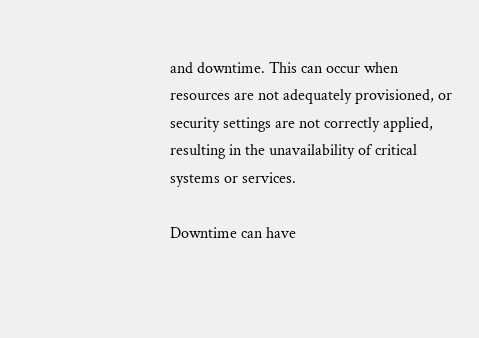and downtime. This can occur when resources are not adequately provisioned, or security settings are not correctly applied, resulting in the unavailability of critical systems or services.

Downtime can have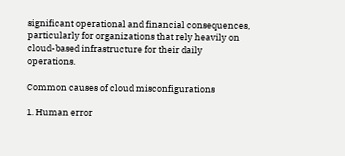significant operational and financial consequences, particularly for organizations that rely heavily on cloud-based infrastructure for their daily operations.

Common causes of cloud misconfigurations

1. Human error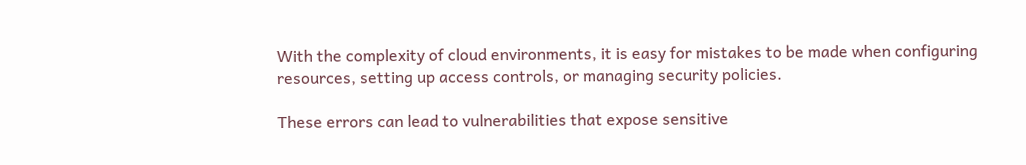With the complexity of cloud environments, it is easy for mistakes to be made when configuring resources, setting up access controls, or managing security policies.

These errors can lead to vulnerabilities that expose sensitive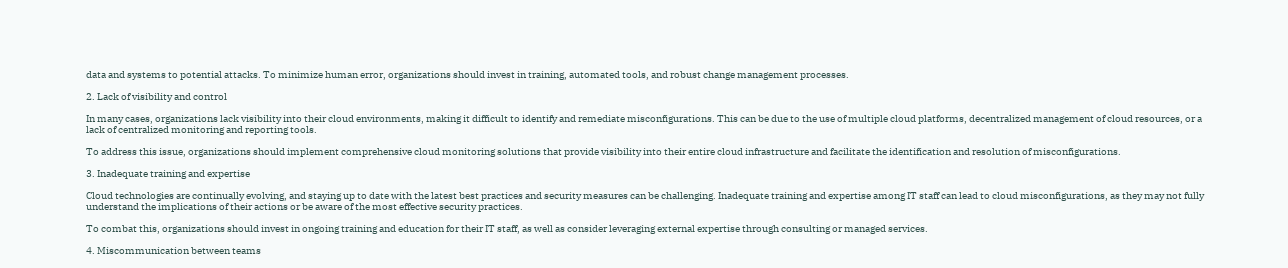data and systems to potential attacks. To minimize human error, organizations should invest in training, automated tools, and robust change management processes.

2. Lack of visibility and control

In many cases, organizations lack visibility into their cloud environments, making it difficult to identify and remediate misconfigurations. This can be due to the use of multiple cloud platforms, decentralized management of cloud resources, or a lack of centralized monitoring and reporting tools.

To address this issue, organizations should implement comprehensive cloud monitoring solutions that provide visibility into their entire cloud infrastructure and facilitate the identification and resolution of misconfigurations.

3. Inadequate training and expertise

Cloud technologies are continually evolving, and staying up to date with the latest best practices and security measures can be challenging. Inadequate training and expertise among IT staff can lead to cloud misconfigurations, as they may not fully understand the implications of their actions or be aware of the most effective security practices.

To combat this, organizations should invest in ongoing training and education for their IT staff, as well as consider leveraging external expertise through consulting or managed services.

4. Miscommunication between teams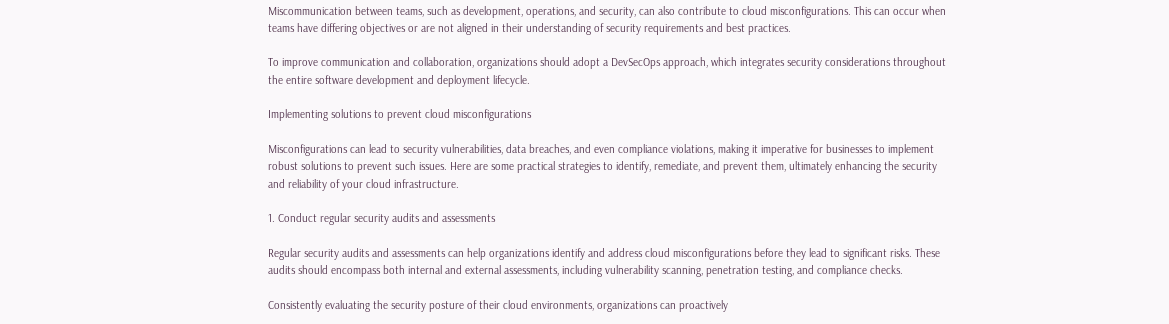Miscommunication between teams, such as development, operations, and security, can also contribute to cloud misconfigurations. This can occur when teams have differing objectives or are not aligned in their understanding of security requirements and best practices.

To improve communication and collaboration, organizations should adopt a DevSecOps approach, which integrates security considerations throughout the entire software development and deployment lifecycle.

Implementing solutions to prevent cloud misconfigurations

Misconfigurations can lead to security vulnerabilities, data breaches, and even compliance violations, making it imperative for businesses to implement robust solutions to prevent such issues. Here are some practical strategies to identify, remediate, and prevent them, ultimately enhancing the security and reliability of your cloud infrastructure.

1. Conduct regular security audits and assessments

Regular security audits and assessments can help organizations identify and address cloud misconfigurations before they lead to significant risks. These audits should encompass both internal and external assessments, including vulnerability scanning, penetration testing, and compliance checks.

Consistently evaluating the security posture of their cloud environments, organizations can proactively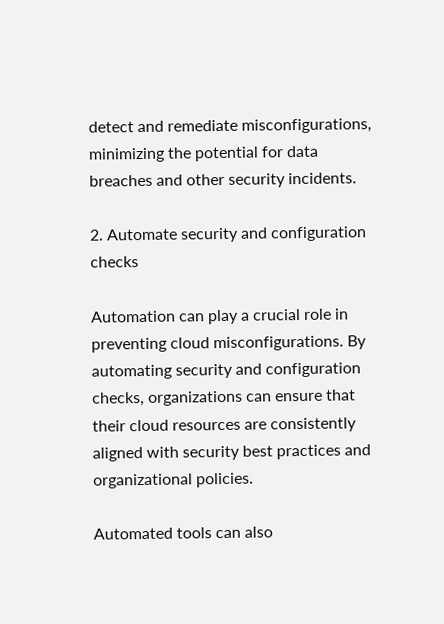detect and remediate misconfigurations, minimizing the potential for data breaches and other security incidents.

2. Automate security and configuration checks

Automation can play a crucial role in preventing cloud misconfigurations. By automating security and configuration checks, organizations can ensure that their cloud resources are consistently aligned with security best practices and organizational policies.

Automated tools can also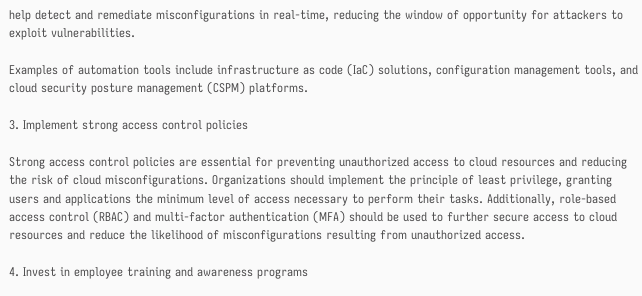help detect and remediate misconfigurations in real-time, reducing the window of opportunity for attackers to exploit vulnerabilities.

Examples of automation tools include infrastructure as code (IaC) solutions, configuration management tools, and cloud security posture management (CSPM) platforms.

3. Implement strong access control policies

Strong access control policies are essential for preventing unauthorized access to cloud resources and reducing the risk of cloud misconfigurations. Organizations should implement the principle of least privilege, granting users and applications the minimum level of access necessary to perform their tasks. Additionally, role-based access control (RBAC) and multi-factor authentication (MFA) should be used to further secure access to cloud resources and reduce the likelihood of misconfigurations resulting from unauthorized access.

4. Invest in employee training and awareness programs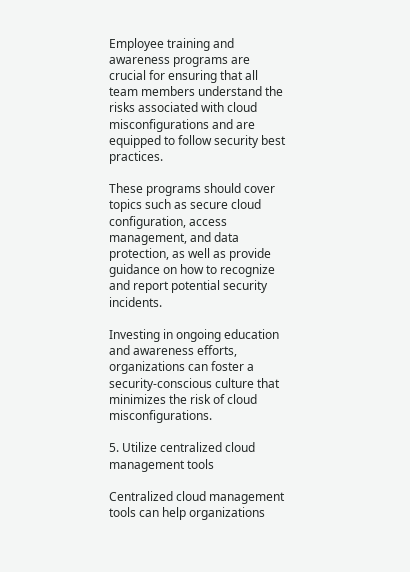Employee training and awareness programs are crucial for ensuring that all team members understand the risks associated with cloud misconfigurations and are equipped to follow security best practices.

These programs should cover topics such as secure cloud configuration, access management, and data protection, as well as provide guidance on how to recognize and report potential security incidents.

Investing in ongoing education and awareness efforts, organizations can foster a security-conscious culture that minimizes the risk of cloud misconfigurations.

5. Utilize centralized cloud management tools

Centralized cloud management tools can help organizations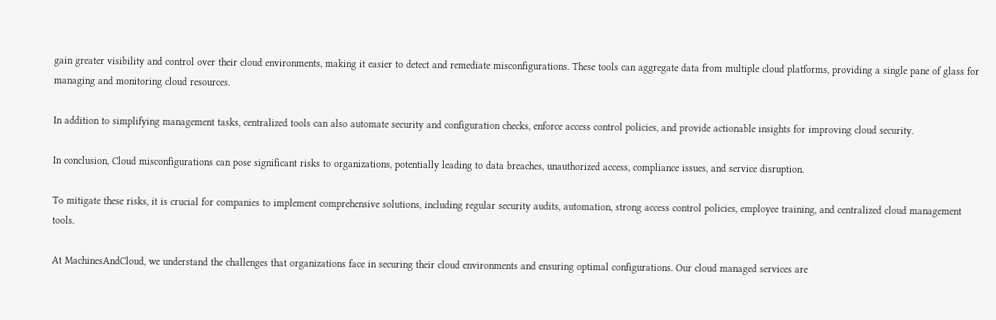gain greater visibility and control over their cloud environments, making it easier to detect and remediate misconfigurations. These tools can aggregate data from multiple cloud platforms, providing a single pane of glass for managing and monitoring cloud resources.

In addition to simplifying management tasks, centralized tools can also automate security and configuration checks, enforce access control policies, and provide actionable insights for improving cloud security.

In conclusion, Cloud misconfigurations can pose significant risks to organizations, potentially leading to data breaches, unauthorized access, compliance issues, and service disruption.

To mitigate these risks, it is crucial for companies to implement comprehensive solutions, including regular security audits, automation, strong access control policies, employee training, and centralized cloud management tools.

At MachinesAndCloud, we understand the challenges that organizations face in securing their cloud environments and ensuring optimal configurations. Our cloud managed services are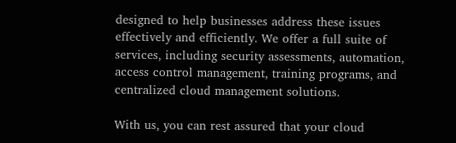designed to help businesses address these issues effectively and efficiently. We offer a full suite of services, including security assessments, automation, access control management, training programs, and centralized cloud management solutions.

With us, you can rest assured that your cloud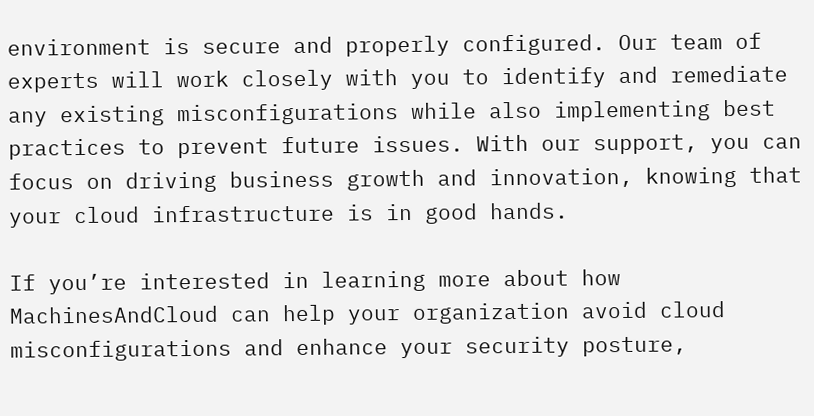environment is secure and properly configured. Our team of experts will work closely with you to identify and remediate any existing misconfigurations while also implementing best practices to prevent future issues. With our support, you can focus on driving business growth and innovation, knowing that your cloud infrastructure is in good hands.

If you’re interested in learning more about how MachinesAndCloud can help your organization avoid cloud misconfigurations and enhance your security posture,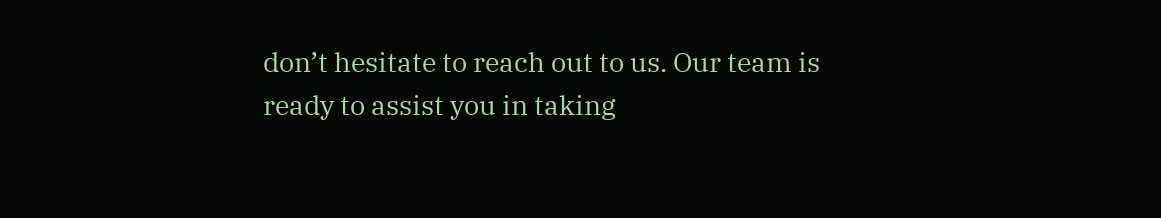don’t hesitate to reach out to us. Our team is ready to assist you in taking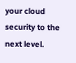your cloud security to the next level.